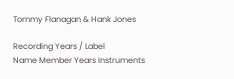Tommy Flanagan & Hank Jones

Recording Years / Label
Name Member Years Instruments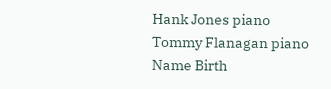Hank Jones piano
Tommy Flanagan piano
Name Birth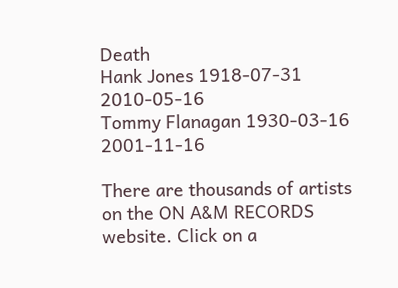Death
Hank Jones 1918-07-31 2010-05-16
Tommy Flanagan 1930-03-16 2001-11-16

There are thousands of artists on the ON A&M RECORDS website. Click on a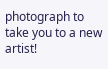photograph to take you to a new artist!